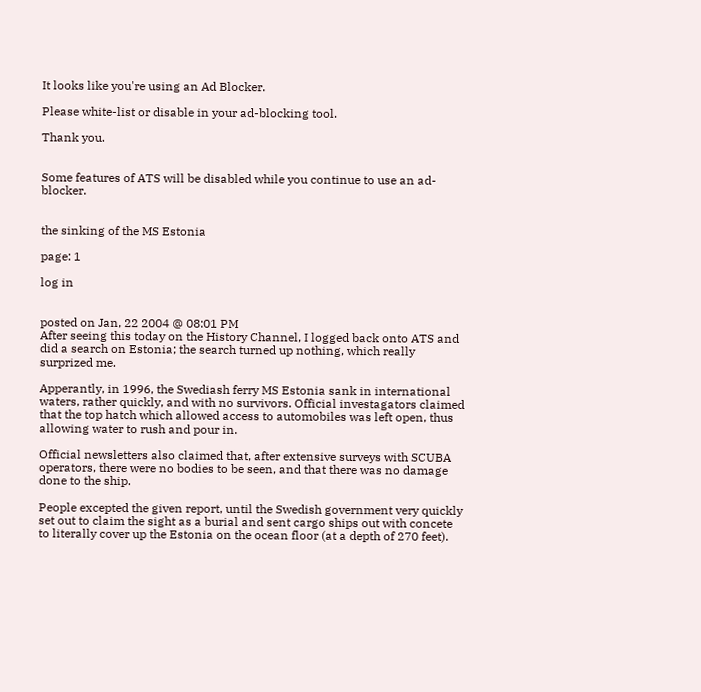It looks like you're using an Ad Blocker.

Please white-list or disable in your ad-blocking tool.

Thank you.


Some features of ATS will be disabled while you continue to use an ad-blocker.


the sinking of the MS Estonia

page: 1

log in


posted on Jan, 22 2004 @ 08:01 PM
After seeing this today on the History Channel, I logged back onto ATS and did a search on Estonia; the search turned up nothing, which really surprized me.

Apperantly, in 1996, the Swediash ferry MS Estonia sank in international waters, rather quickly, and with no survivors. Official investagators claimed that the top hatch which allowed access to automobiles was left open, thus allowing water to rush and pour in.

Official newsletters also claimed that, after extensive surveys with SCUBA operators, there were no bodies to be seen, and that there was no damage done to the ship.

People excepted the given report, until the Swedish government very quickly set out to claim the sight as a burial and sent cargo ships out with concete to literally cover up the Estonia on the ocean floor (at a depth of 270 feet).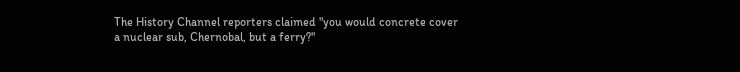The History Channel reporters claimed "you would concrete cover a nuclear sub, Chernobal, but a ferry?"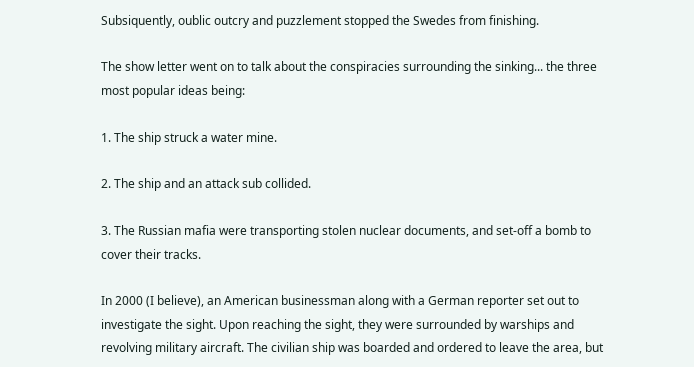Subsiquently, oublic outcry and puzzlement stopped the Swedes from finishing.

The show letter went on to talk about the conspiracies surrounding the sinking... the three most popular ideas being:

1. The ship struck a water mine.

2. The ship and an attack sub collided.

3. The Russian mafia were transporting stolen nuclear documents, and set-off a bomb to cover their tracks.

In 2000 (I believe), an American businessman along with a German reporter set out to investigate the sight. Upon reaching the sight, they were surrounded by warships and revolving military aircraft. The civilian ship was boarded and ordered to leave the area, but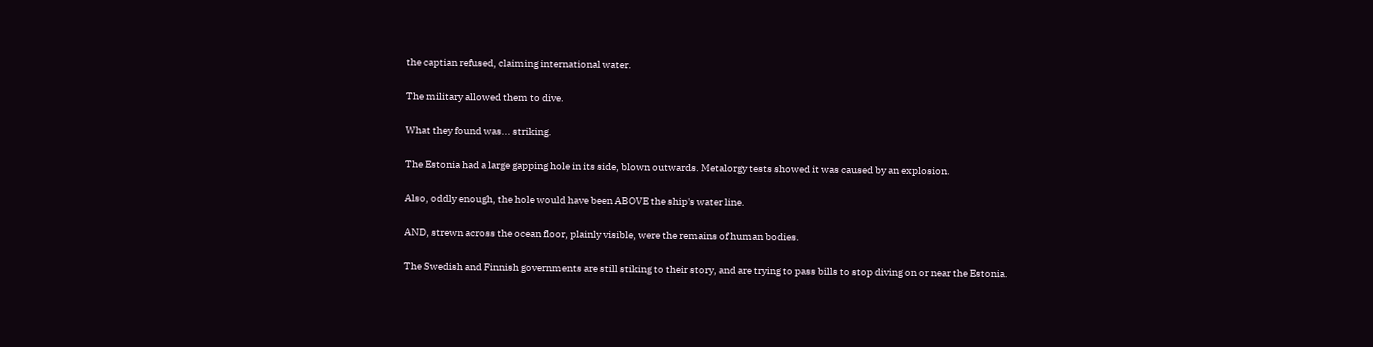the captian refused, claiming international water.

The military allowed them to dive.

What they found was... striking.

The Estonia had a large gapping hole in its side, blown outwards. Metalorgy tests showed it was caused by an explosion.

Also, oddly enough, the hole would have been ABOVE the ship's water line.

AND, strewn across the ocean floor, plainly visible, were the remains of human bodies.

The Swedish and Finnish governments are still stiking to their story, and are trying to pass bills to stop diving on or near the Estonia.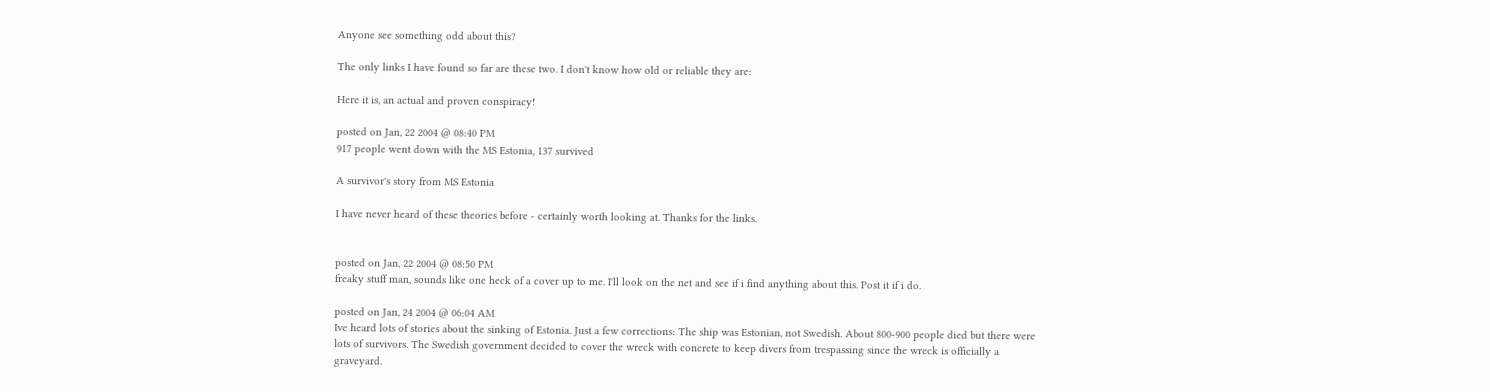Anyone see something odd about this?

The only links I have found so far are these two. I don't know how old or reliable they are:

Here it is, an actual and proven conspiracy!

posted on Jan, 22 2004 @ 08:40 PM
917 people went down with the MS Estonia, 137 survived

A survivor's story from MS Estonia

I have never heard of these theories before - certainly worth looking at. Thanks for the links.


posted on Jan, 22 2004 @ 08:50 PM
freaky stuff man, sounds like one heck of a cover up to me. I'll look on the net and see if i find anything about this. Post it if i do.

posted on Jan, 24 2004 @ 06:04 AM
Ive heard lots of stories about the sinking of Estonia. Just a few corrections: The ship was Estonian, not Swedish. About 800-900 people died but there were lots of survivors. The Swedish government decided to cover the wreck with concrete to keep divers from trespassing since the wreck is officially a graveyard.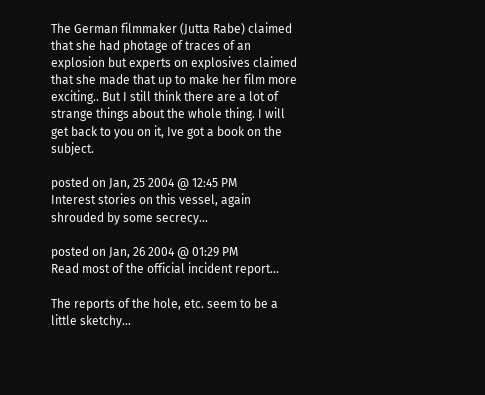The German filmmaker (Jutta Rabe) claimed that she had photage of traces of an explosion but experts on explosives claimed that she made that up to make her film more exciting.. But I still think there are a lot of strange things about the whole thing. I will get back to you on it, Ive got a book on the subject.

posted on Jan, 25 2004 @ 12:45 PM
Interest stories on this vessel, again shrouded by some secrecy...

posted on Jan, 26 2004 @ 01:29 PM
Read most of the official incident report...

The reports of the hole, etc. seem to be a little sketchy...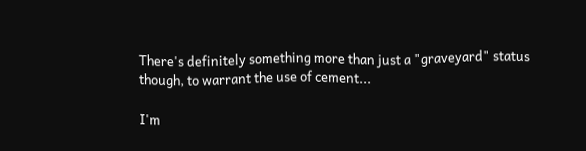There's definitely something more than just a "graveyard" status though, to warrant the use of cement...

I'm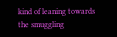kind of leaning towards the smuggling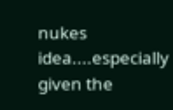nukes idea....especially given the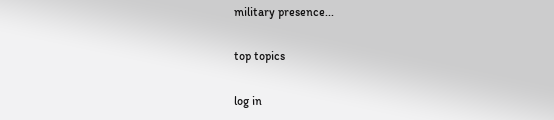military presence...

top topics

log in